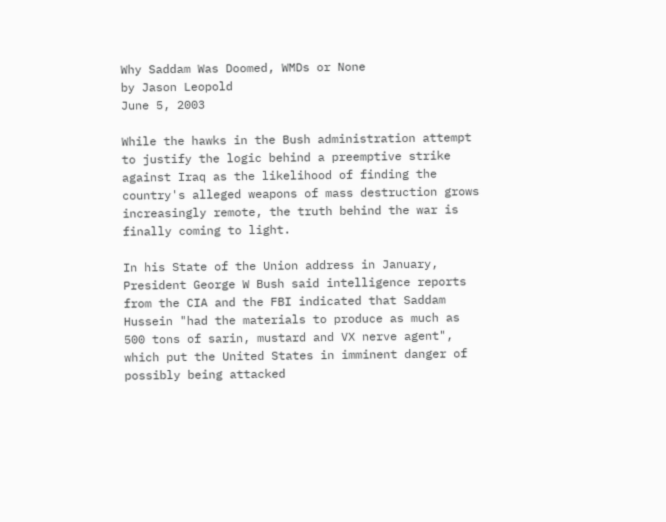Why Saddam Was Doomed, WMDs or None
by Jason Leopold
June 5, 2003

While the hawks in the Bush administration attempt to justify the logic behind a preemptive strike against Iraq as the likelihood of finding the country's alleged weapons of mass destruction grows increasingly remote, the truth behind the war is finally coming to light.

In his State of the Union address in January, President George W Bush said intelligence reports from the CIA and the FBI indicated that Saddam Hussein "had the materials to produce as much as 500 tons of sarin, mustard and VX nerve agent", which put the United States in imminent danger of possibly being attacked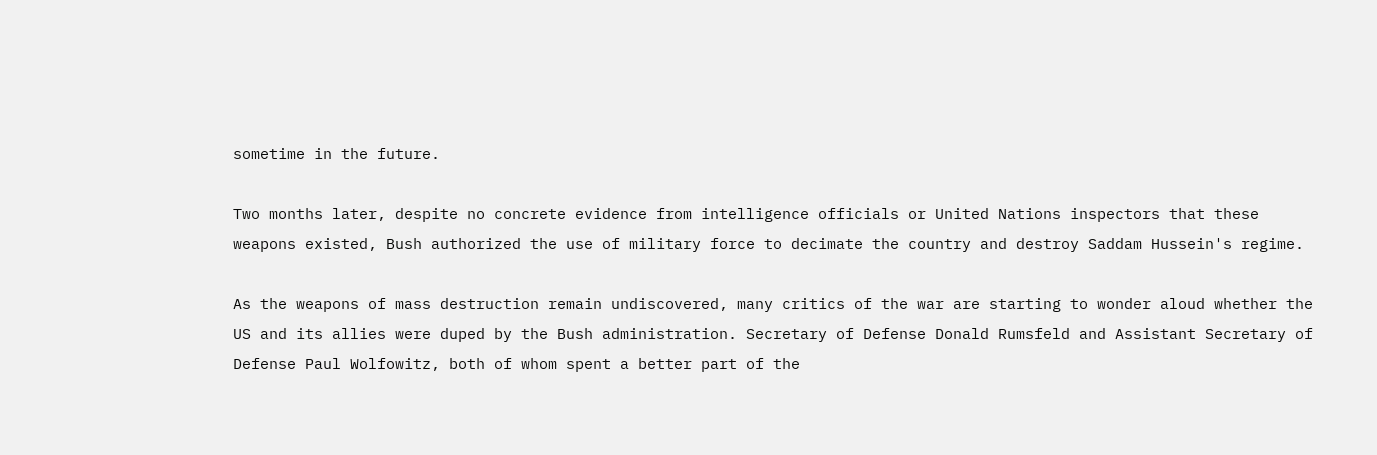sometime in the future.

Two months later, despite no concrete evidence from intelligence officials or United Nations inspectors that these weapons existed, Bush authorized the use of military force to decimate the country and destroy Saddam Hussein's regime.

As the weapons of mass destruction remain undiscovered, many critics of the war are starting to wonder aloud whether the US and its allies were duped by the Bush administration. Secretary of Defense Donald Rumsfeld and Assistant Secretary of Defense Paul Wolfowitz, both of whom spent a better part of the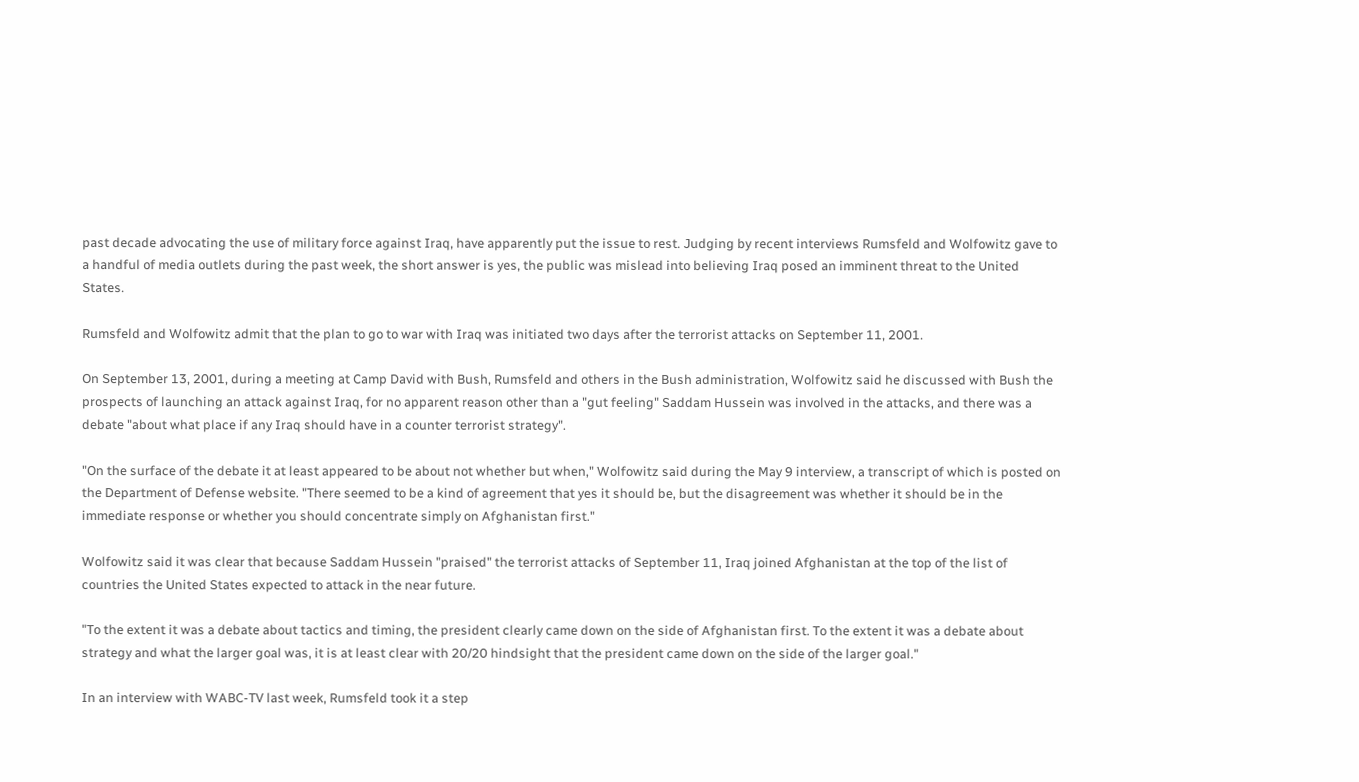past decade advocating the use of military force against Iraq, have apparently put the issue to rest. Judging by recent interviews Rumsfeld and Wolfowitz gave to a handful of media outlets during the past week, the short answer is yes, the public was mislead into believing Iraq posed an imminent threat to the United States.

Rumsfeld and Wolfowitz admit that the plan to go to war with Iraq was initiated two days after the terrorist attacks on September 11, 2001.

On September 13, 2001, during a meeting at Camp David with Bush, Rumsfeld and others in the Bush administration, Wolfowitz said he discussed with Bush the prospects of launching an attack against Iraq, for no apparent reason other than a "gut feeling" Saddam Hussein was involved in the attacks, and there was a debate "about what place if any Iraq should have in a counter terrorist strategy".

"On the surface of the debate it at least appeared to be about not whether but when," Wolfowitz said during the May 9 interview, a transcript of which is posted on the Department of Defense website. "There seemed to be a kind of agreement that yes it should be, but the disagreement was whether it should be in the immediate response or whether you should concentrate simply on Afghanistan first."

Wolfowitz said it was clear that because Saddam Hussein "praised" the terrorist attacks of September 11, Iraq joined Afghanistan at the top of the list of countries the United States expected to attack in the near future.

"To the extent it was a debate about tactics and timing, the president clearly came down on the side of Afghanistan first. To the extent it was a debate about strategy and what the larger goal was, it is at least clear with 20/20 hindsight that the president came down on the side of the larger goal."

In an interview with WABC-TV last week, Rumsfeld took it a step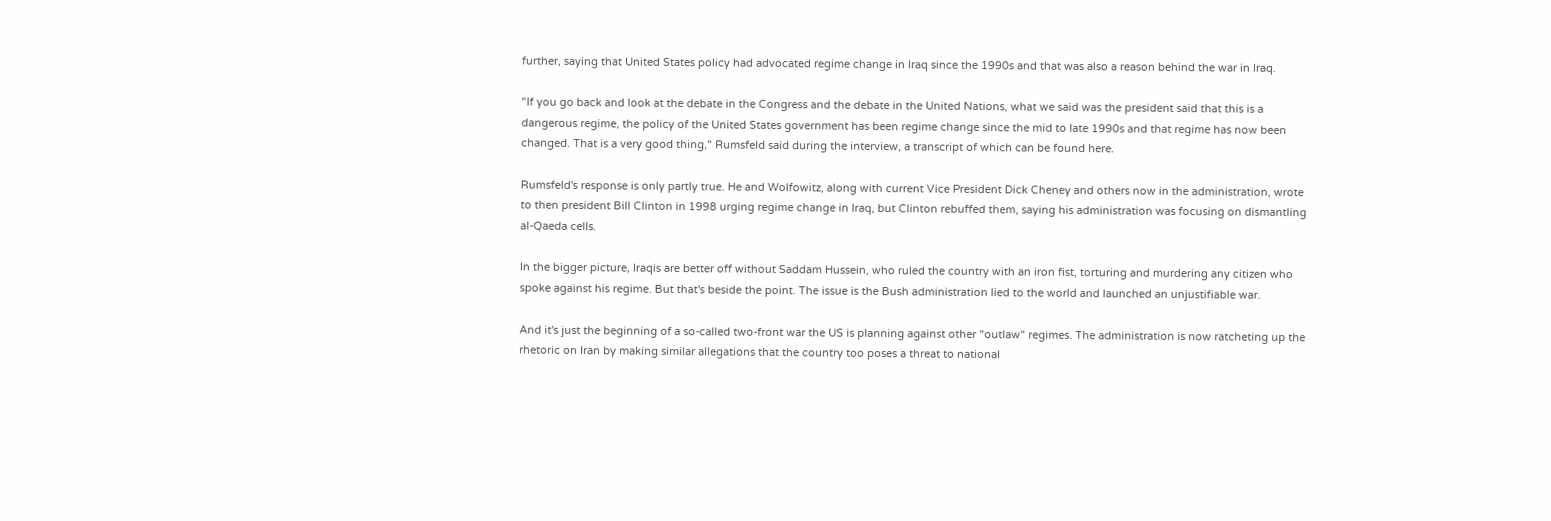further, saying that United States policy had advocated regime change in Iraq since the 1990s and that was also a reason behind the war in Iraq.

"If you go back and look at the debate in the Congress and the debate in the United Nations, what we said was the president said that this is a dangerous regime, the policy of the United States government has been regime change since the mid to late 1990s and that regime has now been changed. That is a very good thing," Rumsfeld said during the interview, a transcript of which can be found here.

Rumsfeld's response is only partly true. He and Wolfowitz, along with current Vice President Dick Cheney and others now in the administration, wrote to then president Bill Clinton in 1998 urging regime change in Iraq, but Clinton rebuffed them, saying his administration was focusing on dismantling al-Qaeda cells.

In the bigger picture, Iraqis are better off without Saddam Hussein, who ruled the country with an iron fist, torturing and murdering any citizen who spoke against his regime. But that's beside the point. The issue is the Bush administration lied to the world and launched an unjustifiable war.

And it's just the beginning of a so-called two-front war the US is planning against other "outlaw" regimes. The administration is now ratcheting up the rhetoric on Iran by making similar allegations that the country too poses a threat to national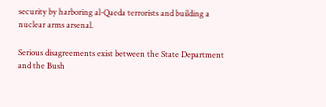security by harboring al-Qaeda terrorists and building a nuclear arms arsenal.

Serious disagreements exist between the State Department and the Bush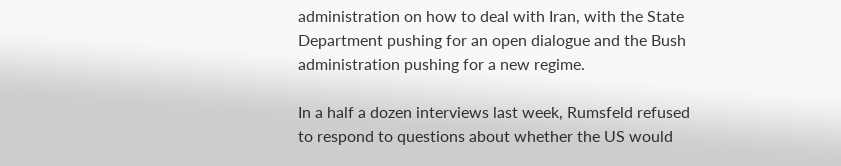administration on how to deal with Iran, with the State Department pushing for an open dialogue and the Bush administration pushing for a new regime.

In a half a dozen interviews last week, Rumsfeld refused to respond to questions about whether the US would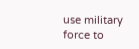use military force to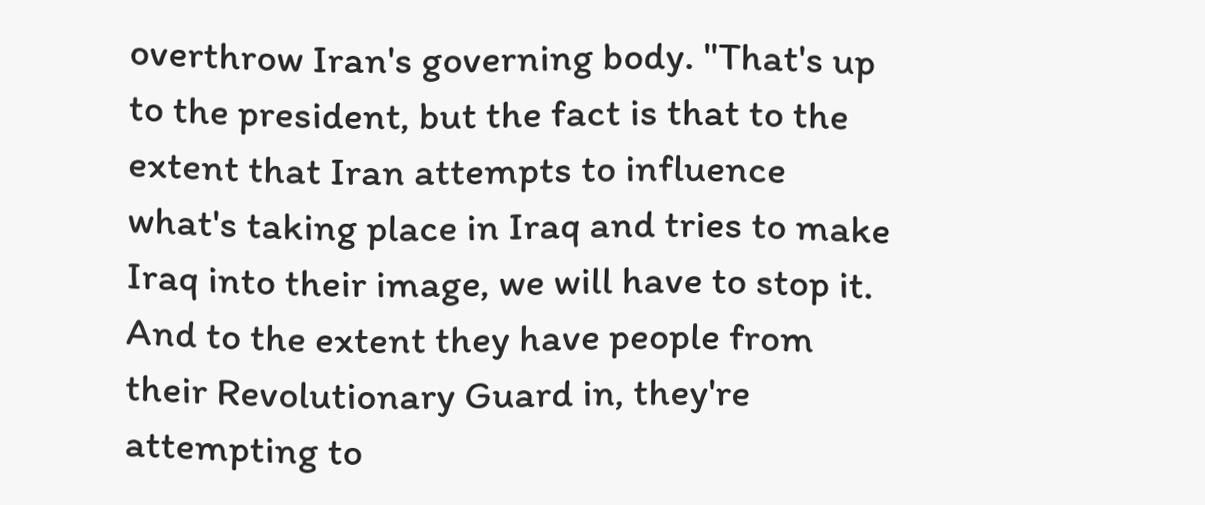overthrow Iran's governing body. "That's up to the president, but the fact is that to the extent that Iran attempts to influence what's taking place in Iraq and tries to make Iraq into their image, we will have to stop it. And to the extent they have people from their Revolutionary Guard in, they're attempting to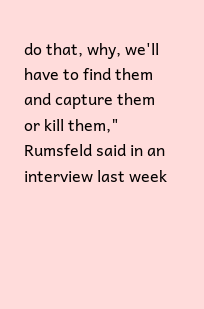do that, why, we'll have to find them and capture them or kill them," Rumsfeld said in an interview last week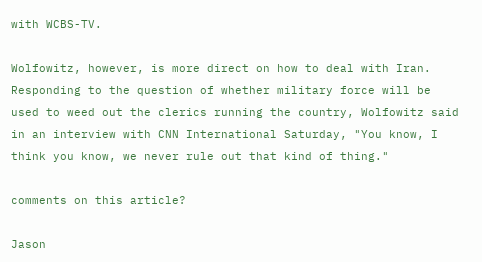with WCBS-TV.

Wolfowitz, however, is more direct on how to deal with Iran. Responding to the question of whether military force will be used to weed out the clerics running the country, Wolfowitz said in an interview with CNN International Saturday, "You know, I think you know, we never rule out that kind of thing."

comments on this article?

Jason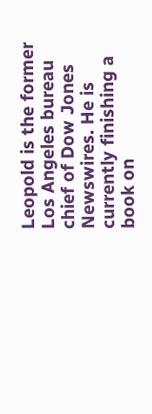Leopold is the former Los Angeles bureau chief of Dow Jones Newswires. He is currently finishing a book on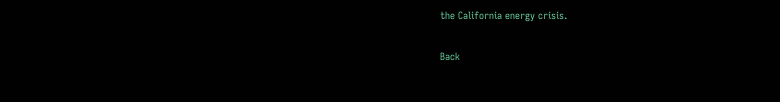the California energy crisis.

Back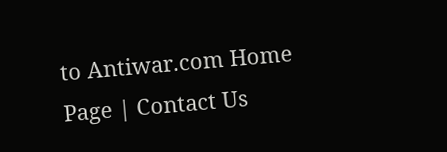to Antiwar.com Home Page | Contact Us